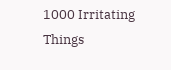1000 Irritating Things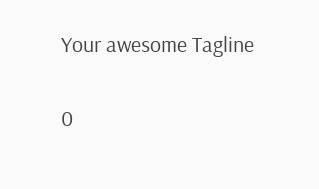Your awesome Tagline

0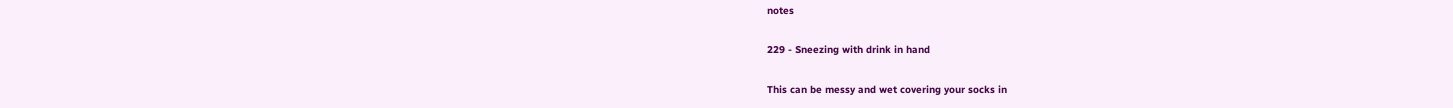notes

229 - Sneezing with drink in hand

This can be messy and wet covering your socks in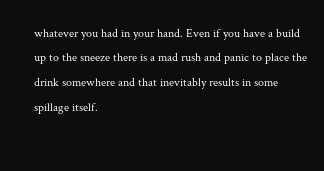whatever you had in your hand. Even if you have a build up to the sneeze there is a mad rush and panic to place the drink somewhere and that inevitably results in some spillage itself.